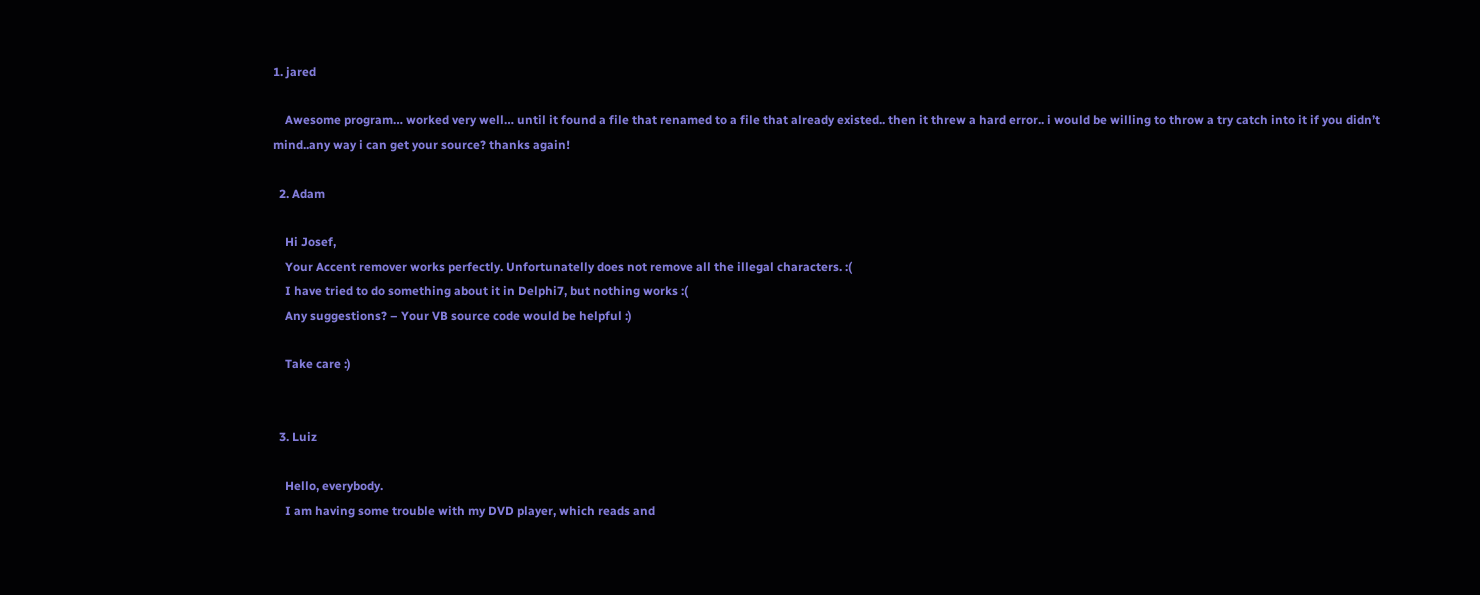1. jared

    Awesome program… worked very well… until it found a file that renamed to a file that already existed.. then it threw a hard error.. i would be willing to throw a try catch into it if you didn’t mind..any way i can get your source? thanks again!

  2. Adam

    Hi Josef,
    Your Accent remover works perfectly. Unfortunatelly does not remove all the illegal characters. :(
    I have tried to do something about it in Delphi7, but nothing works :(
    Any suggestions? – Your VB source code would be helpful :)

    Take care :)


  3. Luiz

    Hello, everybody.
    I am having some trouble with my DVD player, which reads and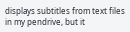displays subtitles from text files in my pendrive, but it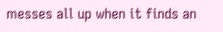messes all up when it finds an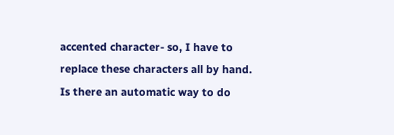accented character- so, I have to replace these characters all by hand. Is there an automatic way to do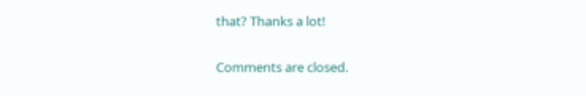that? Thanks a lot!

Comments are closed.